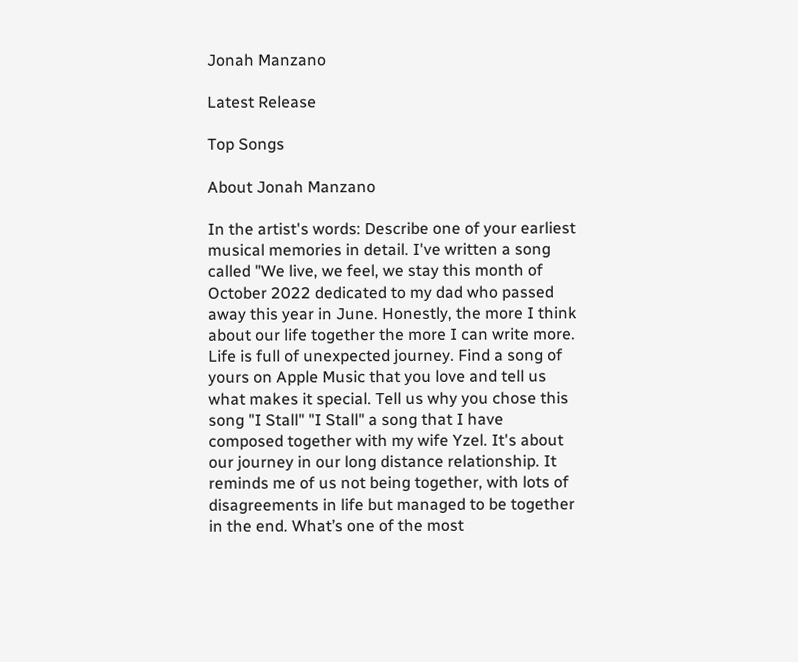Jonah Manzano

Latest Release

Top Songs

About Jonah Manzano

In the artist's words: Describe one of your earliest musical memories in detail. I've written a song called "We live, we feel, we stay this month of October 2022 dedicated to my dad who passed away this year in June. Honestly, the more I think about our life together the more I can write more. Life is full of unexpected journey. Find a song of yours on Apple Music that you love and tell us what makes it special. Tell us why you chose this song "I Stall" "I Stall" a song that I have composed together with my wife Yzel. It's about our journey in our long distance relationship. It reminds me of us not being together, with lots of disagreements in life but managed to be together in the end. What’s one of the most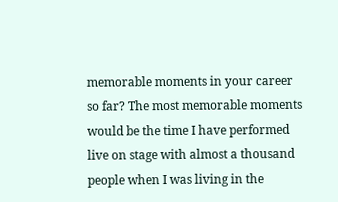memorable moments in your career so far? The most memorable moments would be the time I have performed live on stage with almost a thousand people when I was living in the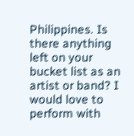Philippines. Is there anything left on your bucket list as an artist or band? I would love to perform with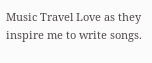Music Travel Love as they inspire me to write songs.